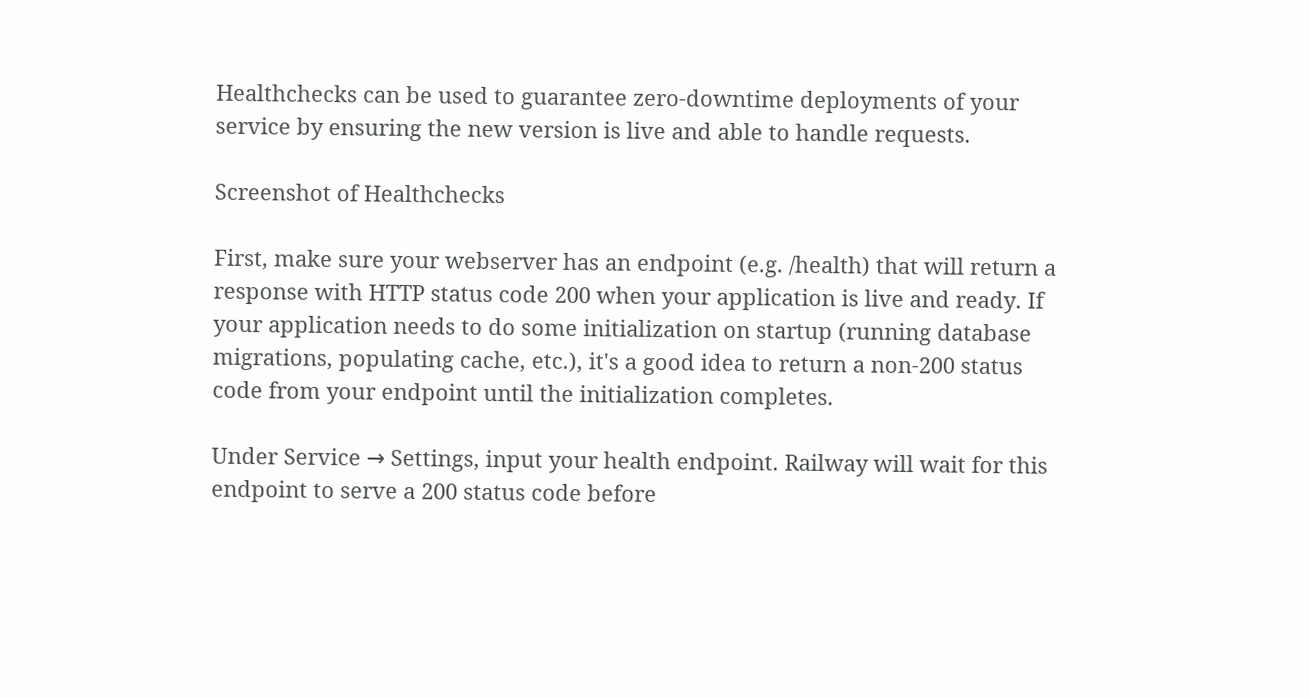Healthchecks can be used to guarantee zero-downtime deployments of your service by ensuring the new version is live and able to handle requests.

Screenshot of Healthchecks

First, make sure your webserver has an endpoint (e.g. /health) that will return a response with HTTP status code 200 when your application is live and ready. If your application needs to do some initialization on startup (running database migrations, populating cache, etc.), it's a good idea to return a non-200 status code from your endpoint until the initialization completes.

Under Service → Settings, input your health endpoint. Railway will wait for this endpoint to serve a 200 status code before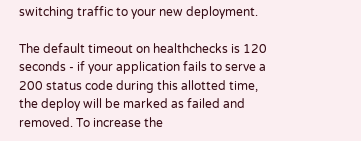switching traffic to your new deployment.

The default timeout on healthchecks is 120 seconds - if your application fails to serve a 200 status code during this allotted time, the deploy will be marked as failed and removed. To increase the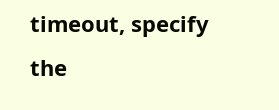timeout, specify the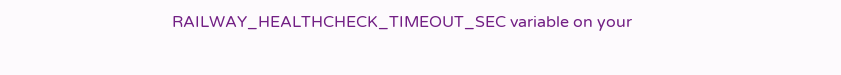RAILWAY_HEALTHCHECK_TIMEOUT_SEC variable on your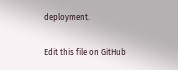deployment.

Edit this file on GitHub